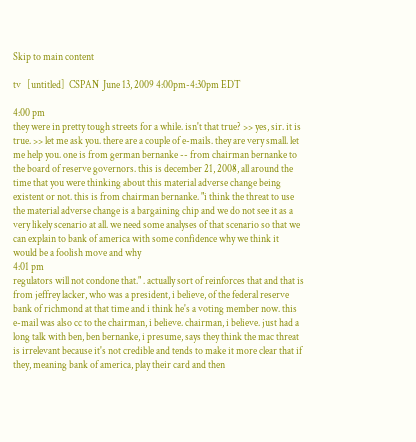Skip to main content

tv   [untitled]  CSPAN  June 13, 2009 4:00pm-4:30pm EDT

4:00 pm
they were in pretty tough streets for a while. isn't that true? >> yes, sir. it is true. >> let me ask you. there are a couple of e-mails. they are very small. let me help you. one is from german bernanke -- from chairman bernanke to the board of reserve governors. this is december 21, 2008, all around the time that you were thinking about this material adverse change being existent or not. this is from chairman bernanke. "i think the threat to use the material adverse change is a bargaining chip and we do not see it as a very likely scenario at all. we need some analyses of that scenario so that we can explain to bank of america with some confidence why we think it would be a foolish move and why
4:01 pm
regulators will not condone that." . actually sort of reinforces that and that is from jeffrey lacker, who was a president, i believe, of the federal reserve bank of richmond at that time and i think he's a voting member now. this e-mail was also cc to the chairman, i believe. chairman, i believe. just had a long talk with ben, ben bernanke, i presume, says they think the mac threat is irrelevant because it's not credible and tends to make it more clear that if they, meaning bank of america, play their card and then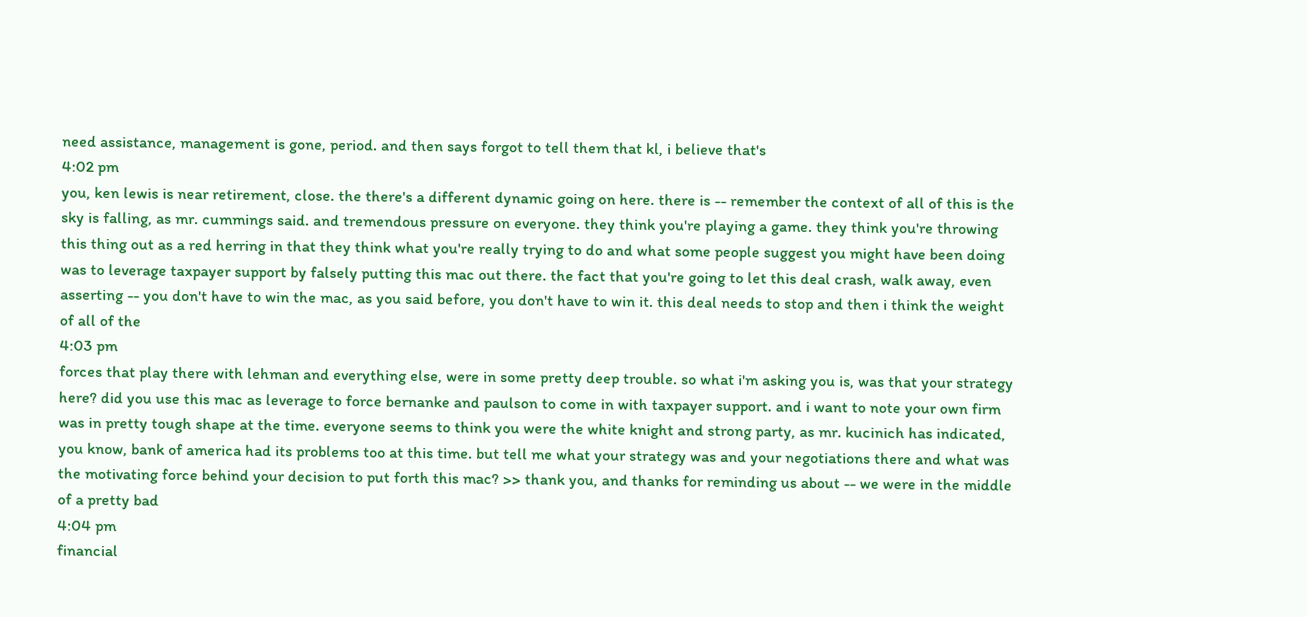need assistance, management is gone, period. and then says forgot to tell them that kl, i believe that's
4:02 pm
you, ken lewis is near retirement, close. the there's a different dynamic going on here. there is -- remember the context of all of this is the sky is falling, as mr. cummings said. and tremendous pressure on everyone. they think you're playing a game. they think you're throwing this thing out as a red herring in that they think what you're really trying to do and what some people suggest you might have been doing was to leverage taxpayer support by falsely putting this mac out there. the fact that you're going to let this deal crash, walk away, even asserting -- you don't have to win the mac, as you said before, you don't have to win it. this deal needs to stop and then i think the weight of all of the
4:03 pm
forces that play there with lehman and everything else, were in some pretty deep trouble. so what i'm asking you is, was that your strategy here? did you use this mac as leverage to force bernanke and paulson to come in with taxpayer support. and i want to note your own firm was in pretty tough shape at the time. everyone seems to think you were the white knight and strong party, as mr. kucinich has indicated, you know, bank of america had its problems too at this time. but tell me what your strategy was and your negotiations there and what was the motivating force behind your decision to put forth this mac? >> thank you, and thanks for reminding us about -- we were in the middle of a pretty bad
4:04 pm
financial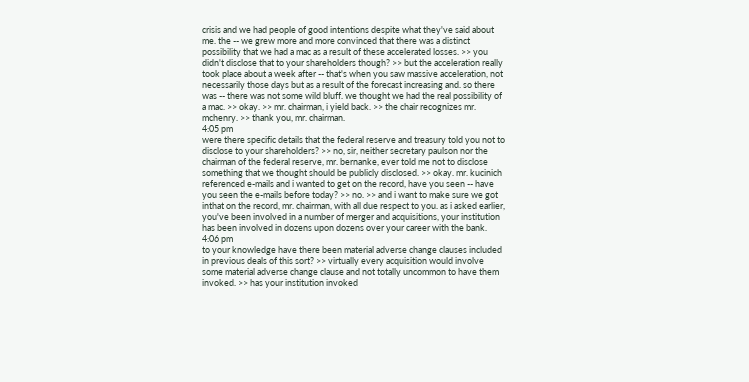crisis and we had people of good intentions despite what they've said about me. the -- we grew more and more convinced that there was a distinct possibility that we had a mac as a result of these accelerated losses. >> you didn't disclose that to your shareholders though? >> but the acceleration really took place about a week after -- that's when you saw massive acceleration, not necessarily those days but as a result of the forecast increasing and. so there was -- there was not some wild bluff. we thought we had the real possibility of a mac. >> okay. >> mr. chairman, i yield back. >> the chair recognizes mr. mchenry. >> thank you, mr. chairman.
4:05 pm
were there specific details that the federal reserve and treasury told you not to disclose to your shareholders? >> no, sir, neither secretary paulson nor the chairman of the federal reserve, mr. bernanke, ever told me not to disclose something that we thought should be publicly disclosed. >> okay. mr. kucinich referenced e-mails and i wanted to get on the record, have you seen -- have you seen the e-mails before today? >> no. >> and i want to make sure we got inthat on the record, mr. chairman, with all due respect to you. as i asked earlier, you've been involved in a number of merger and acquisitions, your institution has been involved in dozens upon dozens over your career with the bank.
4:06 pm
to your knowledge have there been material adverse change clauses included in previous deals of this sort? >> virtually every acquisition would involve some material adverse change clause and not totally uncommon to have them invoked. >> has your institution invoked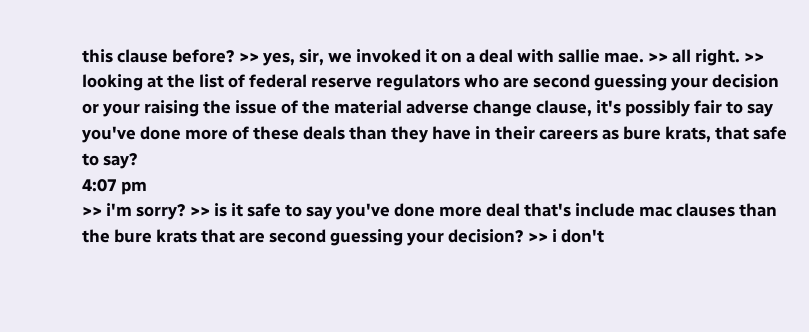this clause before? >> yes, sir, we invoked it on a deal with sallie mae. >> all right. >> looking at the list of federal reserve regulators who are second guessing your decision or your raising the issue of the material adverse change clause, it's possibly fair to say you've done more of these deals than they have in their careers as bure krats, that safe to say?
4:07 pm
>> i'm sorry? >> is it safe to say you've done more deal that's include mac clauses than the bure krats that are second guessing your decision? >> i don't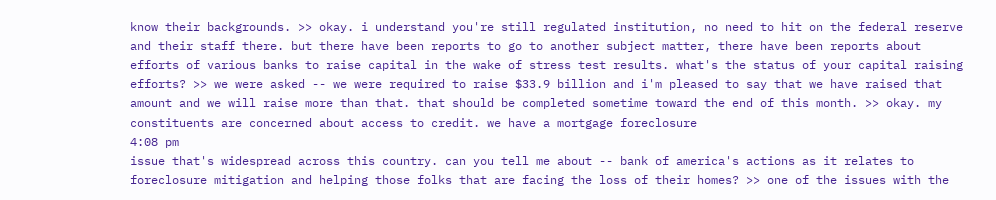know their backgrounds. >> okay. i understand you're still regulated institution, no need to hit on the federal reserve and their staff there. but there have been reports to go to another subject matter, there have been reports about efforts of various banks to raise capital in the wake of stress test results. what's the status of your capital raising efforts? >> we were asked -- we were required to raise $33.9 billion and i'm pleased to say that we have raised that amount and we will raise more than that. that should be completed sometime toward the end of this month. >> okay. my constituents are concerned about access to credit. we have a mortgage foreclosure
4:08 pm
issue that's widespread across this country. can you tell me about -- bank of america's actions as it relates to foreclosure mitigation and helping those folks that are facing the loss of their homes? >> one of the issues with the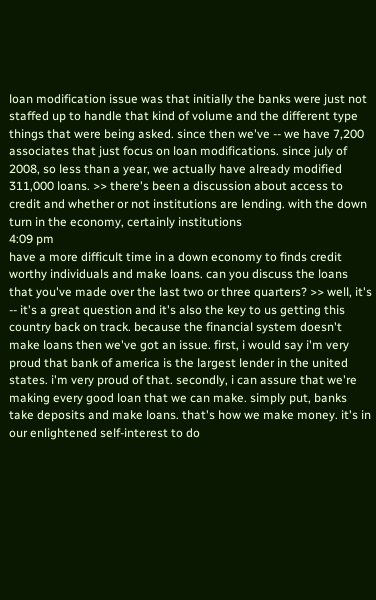loan modification issue was that initially the banks were just not staffed up to handle that kind of volume and the different type things that were being asked. since then we've -- we have 7,200 associates that just focus on loan modifications. since july of 2008, so less than a year, we actually have already modified 311,000 loans. >> there's been a discussion about access to credit and whether or not institutions are lending. with the down turn in the economy, certainly institutions
4:09 pm
have a more difficult time in a down economy to finds credit worthy individuals and make loans. can you discuss the loans that you've made over the last two or three quarters? >> well, it's -- it's a great question and it's also the key to us getting this country back on track. because the financial system doesn't make loans then we've got an issue. first, i would say i'm very proud that bank of america is the largest lender in the united states. i'm very proud of that. secondly, i can assure that we're making every good loan that we can make. simply put, banks take deposits and make loans. that's how we make money. it's in our enlightened self-interest to do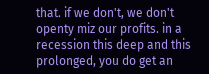that. if we don't, we don't openty miz our profits. in a recession this deep and this prolonged, you do get an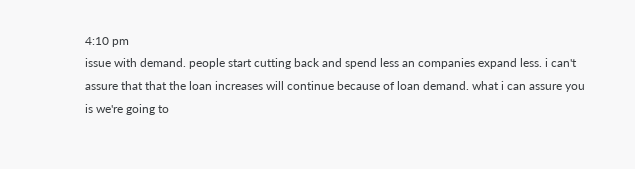4:10 pm
issue with demand. people start cutting back and spend less an companies expand less. i can't assure that that the loan increases will continue because of loan demand. what i can assure you is we're going to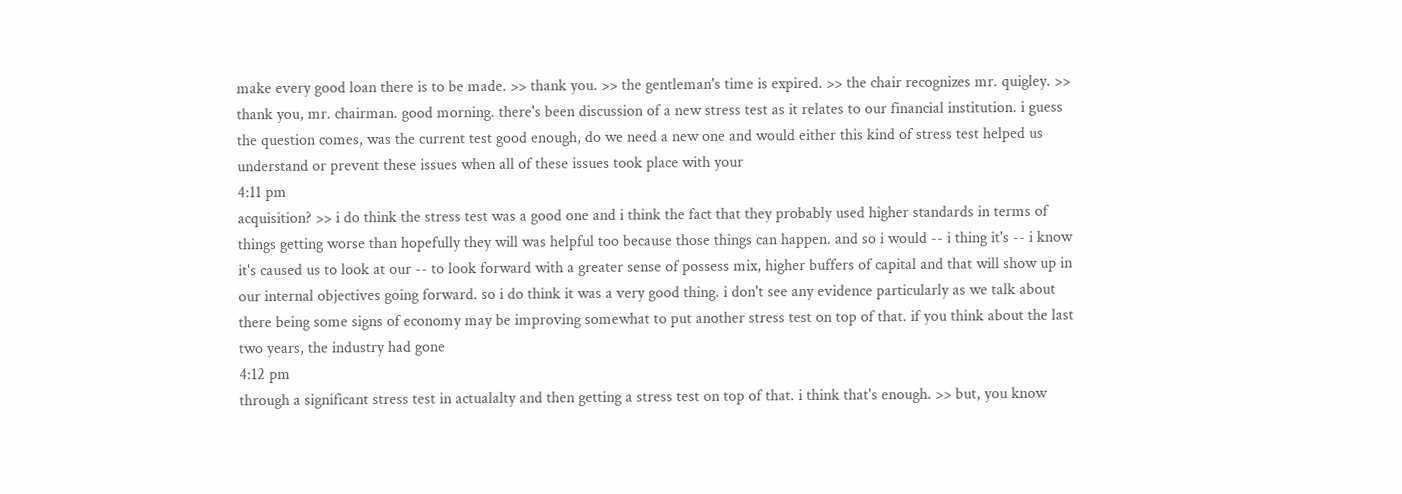make every good loan there is to be made. >> thank you. >> the gentleman's time is expired. >> the chair recognizes mr. quigley. >> thank you, mr. chairman. good morning. there's been discussion of a new stress test as it relates to our financial institution. i guess the question comes, was the current test good enough, do we need a new one and would either this kind of stress test helped us understand or prevent these issues when all of these issues took place with your
4:11 pm
acquisition? >> i do think the stress test was a good one and i think the fact that they probably used higher standards in terms of things getting worse than hopefully they will was helpful too because those things can happen. and so i would -- i thing it's -- i know it's caused us to look at our -- to look forward with a greater sense of possess mix, higher buffers of capital and that will show up in our internal objectives going forward. so i do think it was a very good thing. i don't see any evidence particularly as we talk about there being some signs of economy may be improving somewhat to put another stress test on top of that. if you think about the last two years, the industry had gone
4:12 pm
through a significant stress test in actualalty and then getting a stress test on top of that. i think that's enough. >> but, you know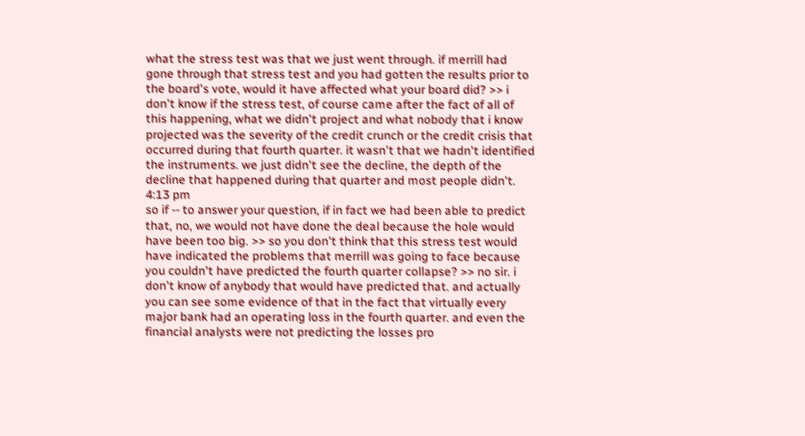what the stress test was that we just went through. if merrill had gone through that stress test and you had gotten the results prior to the board's vote, would it have affected what your board did? >> i don't know if the stress test, of course came after the fact of all of this happening, what we didn't project and what nobody that i know projected was the severity of the credit crunch or the credit crisis that occurred during that fourth quarter. it wasn't that we hadn't identified the instruments. we just didn't see the decline, the depth of the decline that happened during that quarter and most people didn't.
4:13 pm
so if -- to answer your question, if in fact we had been able to predict that, no, we would not have done the deal because the hole would have been too big. >> so you don't think that this stress test would have indicated the problems that merrill was going to face because you couldn't have predicted the fourth quarter collapse? >> no sir. i don't know of anybody that would have predicted that. and actually you can see some evidence of that in the fact that virtually every major bank had an operating loss in the fourth quarter. and even the financial analysts were not predicting the losses pro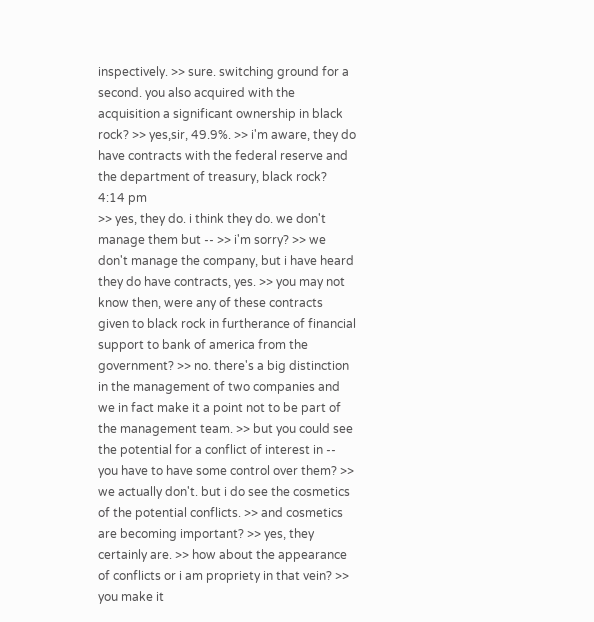inspectively. >> sure. switching ground for a second. you also acquired with the acquisition a significant ownership in black rock? >> yes,sir, 49.9%. >> i'm aware, they do have contracts with the federal reserve and the department of treasury, black rock?
4:14 pm
>> yes, they do. i think they do. we don't manage them but -- >> i'm sorry? >> we don't manage the company, but i have heard they do have contracts, yes. >> you may not know then, were any of these contracts given to black rock in furtherance of financial support to bank of america from the government? >> no. there's a big distinction in the management of two companies and we in fact make it a point not to be part of the management team. >> but you could see the potential for a conflict of interest in -- you have to have some control over them? >> we actually don't. but i do see the cosmetics of the potential conflicts. >> and cosmetics are becoming important? >> yes, they certainly are. >> how about the appearance of conflicts or i am propriety in that vein? >> you make it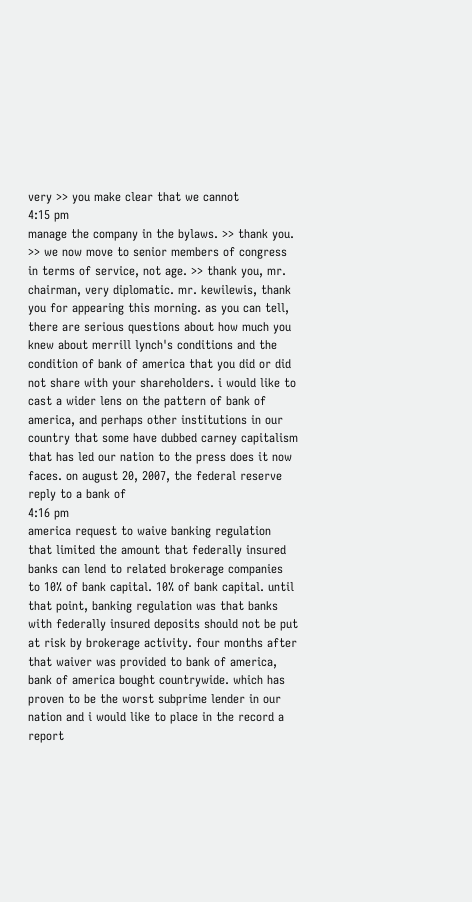very >> you make clear that we cannot
4:15 pm
manage the company in the bylaws. >> thank you. >> we now move to senior members of congress in terms of service, not age. >> thank you, mr. chairman, very diplomatic. mr. kewilewis, thank you for appearing this morning. as you can tell, there are serious questions about how much you knew about merrill lynch's conditions and the condition of bank of america that you did or did not share with your shareholders. i would like to cast a wider lens on the pattern of bank of america, and perhaps other institutions in our country that some have dubbed carney capitalism that has led our nation to the press does it now faces. on august 20, 2007, the federal reserve reply to a bank of
4:16 pm
america request to waive banking regulation that limited the amount that federally insured banks can lend to related brokerage companies to 10% of bank capital. 10% of bank capital. until that point, banking regulation was that banks with federally insured deposits should not be put at risk by brokerage activity. four months after that waiver was provided to bank of america, bank of america bought countrywide. which has proven to be the worst subprime lender in our nation and i would like to place in the record a report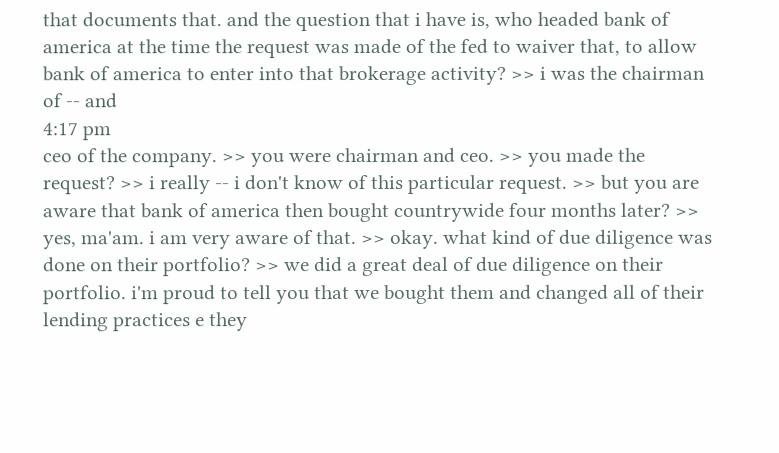that documents that. and the question that i have is, who headed bank of america at the time the request was made of the fed to waiver that, to allow bank of america to enter into that brokerage activity? >> i was the chairman of -- and
4:17 pm
ceo of the company. >> you were chairman and ceo. >> you made the request? >> i really -- i don't know of this particular request. >> but you are aware that bank of america then bought countrywide four months later? >> yes, ma'am. i am very aware of that. >> okay. what kind of due diligence was done on their portfolio? >> we did a great deal of due diligence on their portfolio. i'm proud to tell you that we bought them and changed all of their lending practices e they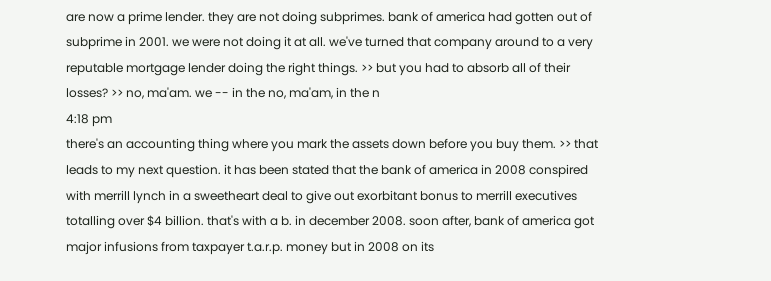are now a prime lender. they are not doing subprimes. bank of america had gotten out of subprime in 2001. we were not doing it at all. we've turned that company around to a very reputable mortgage lender doing the right things. >> but you had to absorb all of their losses? >> no, ma'am. we -- in the no, ma'am, in the n
4:18 pm
there's an accounting thing where you mark the assets down before you buy them. >> that leads to my next question. it has been stated that the bank of america in 2008 conspired with merrill lynch in a sweetheart deal to give out exorbitant bonus to merrill executives totalling over $4 billion. that's with a b. in december 2008. soon after, bank of america got major infusions from taxpayer t.a.r.p. money but in 2008 on its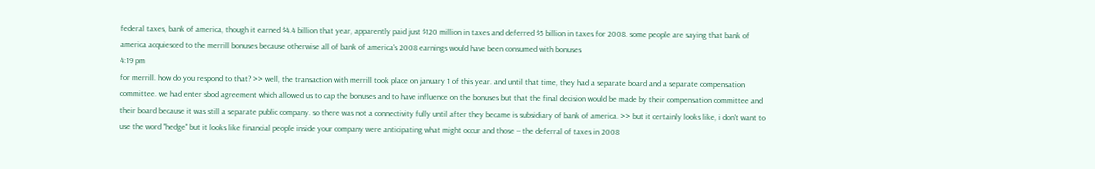federal taxes, bank of america, though it earned $4.4 billion that year, apparently paid just $120 million in taxes and deferred $5 billion in taxes for 2008. some people are saying that bank of america acquiesced to the merrill bonuses because otherwise all of bank of america's 2008 earnings would have been consumed with bonuses
4:19 pm
for merrill. how do you respond to that? >> well, the transaction with merrill took place on january 1 of this year. and until that time, they had a separate board and a separate compensation committee. we had enter sbod agreement which allowed us to cap the bonuses and to have influence on the bonuses but that the final decision would be made by their compensation committee and their board because it was still a separate public company. so there was not a connectivity fully until after they became is subsidiary of bank of america. >> but it certainly looks like, i don't want to use the word "hedge" but it looks like financial people inside your company were anticipating what might occur and those -- the deferral of taxes in 2008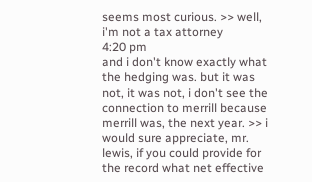seems most curious. >> well, i'm not a tax attorney
4:20 pm
and i don't know exactly what the hedging was. but it was not, it was not, i don't see the connection to merrill because merrill was, the next year. >> i would sure appreciate, mr. lewis, if you could provide for the record what net effective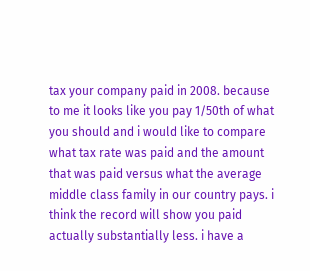tax your company paid in 2008. because to me it looks like you pay 1/50th of what you should and i would like to compare what tax rate was paid and the amount that was paid versus what the average middle class family in our country pays. i think the record will show you paid actually substantially less. i have a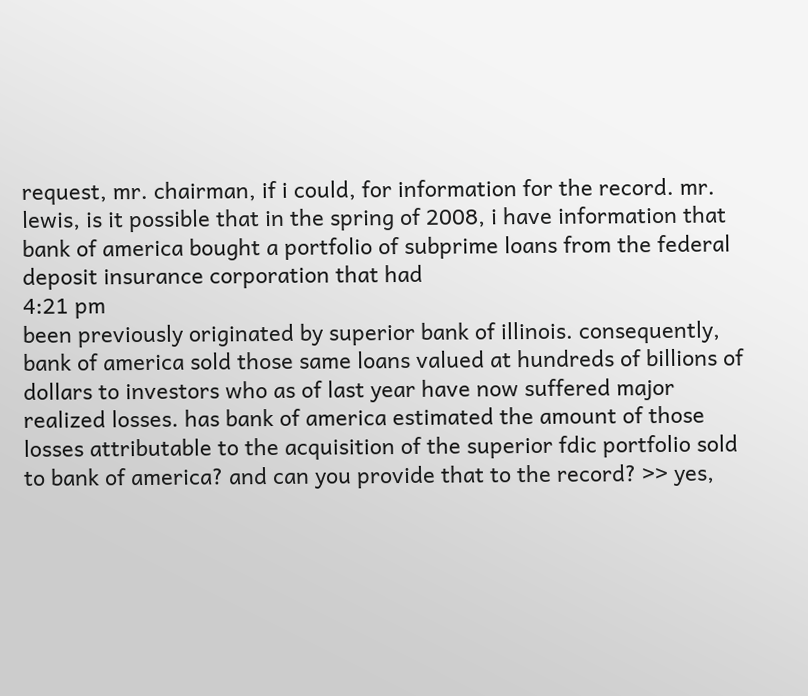request, mr. chairman, if i could, for information for the record. mr. lewis, is it possible that in the spring of 2008, i have information that bank of america bought a portfolio of subprime loans from the federal deposit insurance corporation that had
4:21 pm
been previously originated by superior bank of illinois. consequently, bank of america sold those same loans valued at hundreds of billions of dollars to investors who as of last year have now suffered major realized losses. has bank of america estimated the amount of those losses attributable to the acquisition of the superior fdic portfolio sold to bank of america? and can you provide that to the record? >> yes,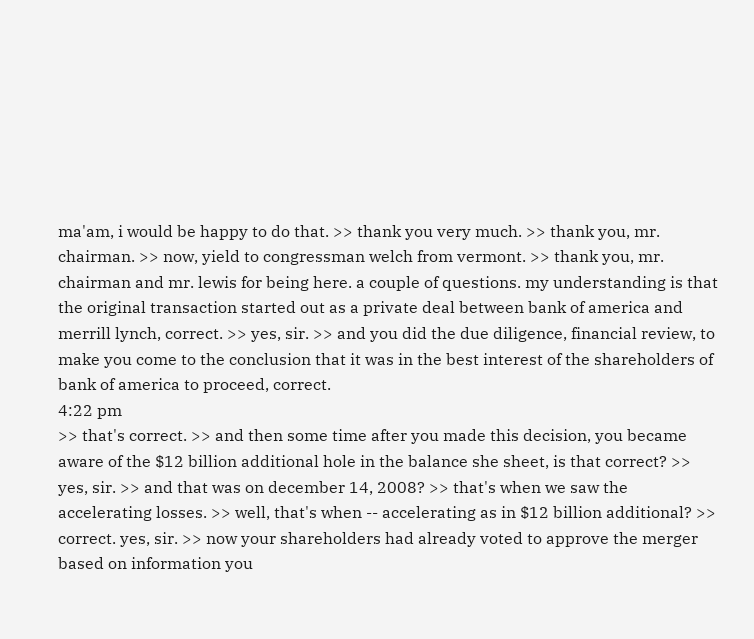ma'am, i would be happy to do that. >> thank you very much. >> thank you, mr. chairman. >> now, yield to congressman welch from vermont. >> thank you, mr. chairman and mr. lewis for being here. a couple of questions. my understanding is that the original transaction started out as a private deal between bank of america and merrill lynch, correct. >> yes, sir. >> and you did the due diligence, financial review, to make you come to the conclusion that it was in the best interest of the shareholders of bank of america to proceed, correct.
4:22 pm
>> that's correct. >> and then some time after you made this decision, you became aware of the $12 billion additional hole in the balance she sheet, is that correct? >> yes, sir. >> and that was on december 14, 2008? >> that's when we saw the accelerating losses. >> well, that's when -- accelerating as in $12 billion additional? >> correct. yes, sir. >> now your shareholders had already voted to approve the merger based on information you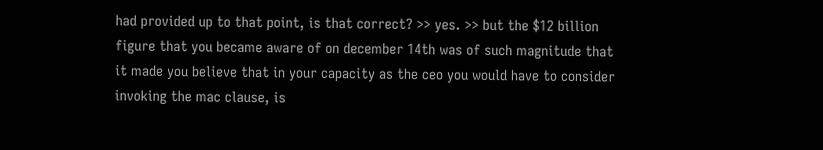had provided up to that point, is that correct? >> yes. >> but the $12 billion figure that you became aware of on december 14th was of such magnitude that it made you believe that in your capacity as the ceo you would have to consider invoking the mac clause, is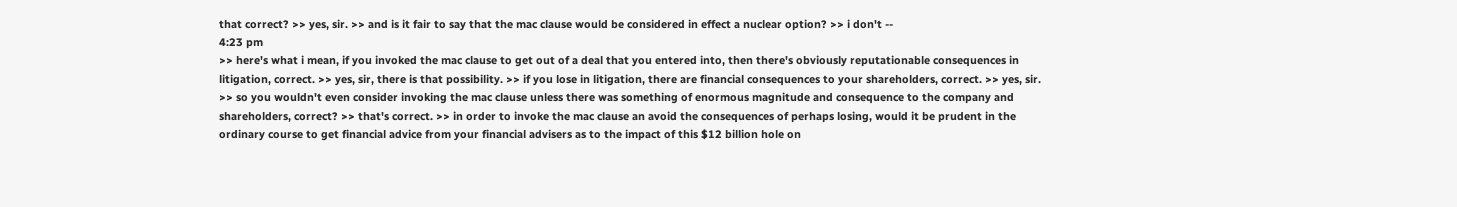that correct? >> yes, sir. >> and is it fair to say that the mac clause would be considered in effect a nuclear option? >> i don't --
4:23 pm
>> here's what i mean, if you invoked the mac clause to get out of a deal that you entered into, then there's obviously reputationable consequences in litigation, correct. >> yes, sir, there is that possibility. >> if you lose in litigation, there are financial consequences to your shareholders, correct. >> yes, sir. >> so you wouldn't even consider invoking the mac clause unless there was something of enormous magnitude and consequence to the company and shareholders, correct? >> that's correct. >> in order to invoke the mac clause an avoid the consequences of perhaps losing, would it be prudent in the ordinary course to get financial advice from your financial advisers as to the impact of this $12 billion hole on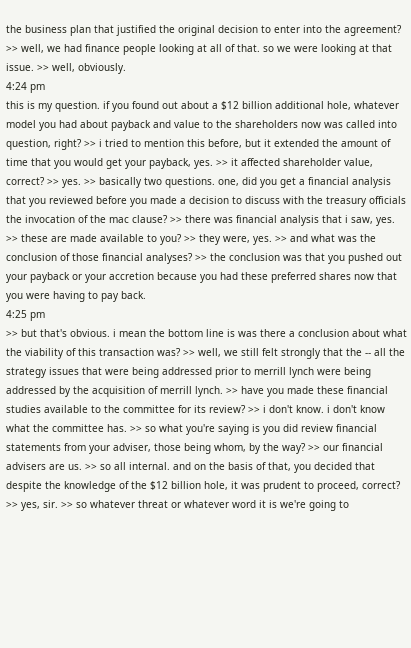the business plan that justified the original decision to enter into the agreement? >> well, we had finance people looking at all of that. so we were looking at that issue. >> well, obviously.
4:24 pm
this is my question. if you found out about a $12 billion additional hole, whatever model you had about payback and value to the shareholders now was called into question, right? >> i tried to mention this before, but it extended the amount of time that you would get your payback, yes. >> it affected shareholder value, correct? >> yes. >> basically two questions. one, did you get a financial analysis that you reviewed before you made a decision to discuss with the treasury officials the invocation of the mac clause? >> there was financial analysis that i saw, yes. >> these are made available to you? >> they were, yes. >> and what was the conclusion of those financial analyses? >> the conclusion was that you pushed out your payback or your accretion because you had these preferred shares now that you were having to pay back.
4:25 pm
>> but that's obvious. i mean the bottom line is was there a conclusion about what the viability of this transaction was? >> well, we still felt strongly that the -- all the strategy issues that were being addressed prior to merrill lynch were being addressed by the acquisition of merrill lynch. >> have you made these financial studies available to the committee for its review? >> i don't know. i don't know what the committee has. >> so what you're saying is you did review financial statements from your adviser, those being whom, by the way? >> our financial advisers are us. >> so all internal. and on the basis of that, you decided that despite the knowledge of the $12 billion hole, it was prudent to proceed, correct? >> yes, sir. >> so whatever threat or whatever word it is we're going to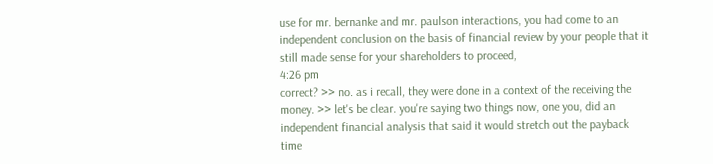use for mr. bernanke and mr. paulson interactions, you had come to an independent conclusion on the basis of financial review by your people that it still made sense for your shareholders to proceed,
4:26 pm
correct? >> no. as i recall, they were done in a context of the receiving the money. >> let's be clear. you're saying two things now, one you, did an independent financial analysis that said it would stretch out the payback time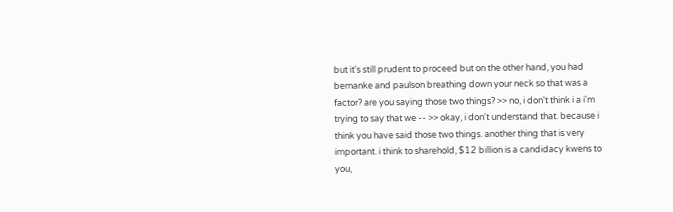but it's still prudent to proceed but on the other hand, you had bernanke and paulson breathing down your neck so that was a factor? are you saying those two things? >> no, i don't think i a i'm trying to say that we -- >> okay, i don't understand that. because i think you have said those two things. another thing that is very important. i think to sharehold, $12 billion is a candidacy kwens to you,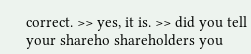correct. >> yes, it is. >> did you tell your shareho shareholders you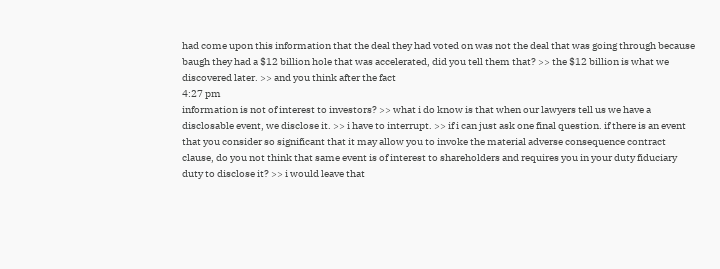had come upon this information that the deal they had voted on was not the deal that was going through because baugh they had a $12 billion hole that was accelerated, did you tell them that? >> the $12 billion is what we discovered later. >> and you think after the fact
4:27 pm
information is not of interest to investors? >> what i do know is that when our lawyers tell us we have a disclosable event, we disclose it. >> i have to interrupt. >> if i can just ask one final question. if there is an event that you consider so significant that it may allow you to invoke the material adverse consequence contract clause, do you not think that same event is of interest to shareholders and requires you in your duty fiduciary duty to disclose it? >> i would leave that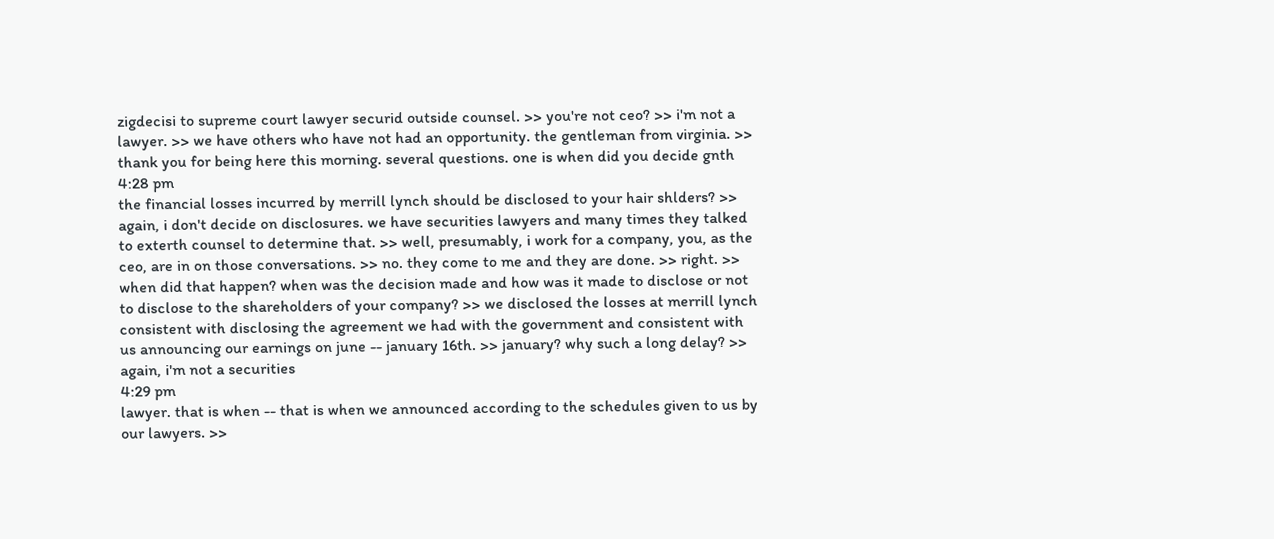zigdecisi to supreme court lawyer securid outside counsel. >> you're not ceo? >> i'm not a lawyer. >> we have others who have not had an opportunity. the gentleman from virginia. >> thank you for being here this morning. several questions. one is when did you decide gnth
4:28 pm
the financial losses incurred by merrill lynch should be disclosed to your hair shlders? >> again, i don't decide on disclosures. we have securities lawyers and many times they talked to exterth counsel to determine that. >> well, presumably, i work for a company, you, as the ceo, are in on those conversations. >> no. they come to me and they are done. >> right. >> when did that happen? when was the decision made and how was it made to disclose or not to disclose to the shareholders of your company? >> we disclosed the losses at merrill lynch consistent with disclosing the agreement we had with the government and consistent with us announcing our earnings on june -- january 16th. >> january? why such a long delay? >> again, i'm not a securities
4:29 pm
lawyer. that is when -- that is when we announced according to the schedules given to us by our lawyers. >>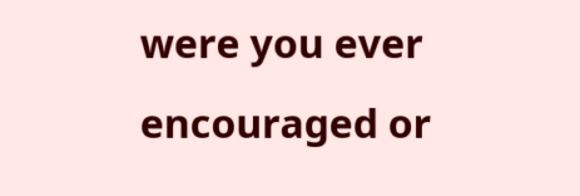were you ever encouraged or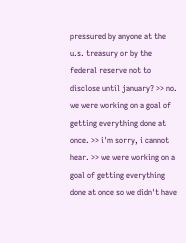pressured by anyone at the u.s. treasury or by the federal reserve not to disclose until january? >> no. we were working on a goal of getting everything done at once. >> i'm sorry, i cannot hear. >> we were working on a goal of getting everything done at once so we didn't have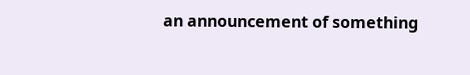an announcement of something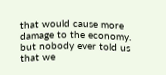that would cause more damage to the economy. but nobody ever told us that we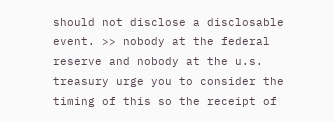should not disclose a disclosable event. >> nobody at the federal reserve and nobody at the u.s. treasury urge you to consider the timing of this so the receipt of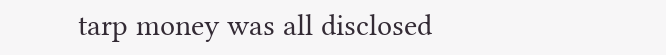tarp money was all disclosed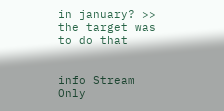in january? >> the target was to do that


info Stream Only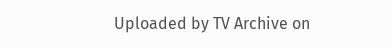Uploaded by TV Archive on